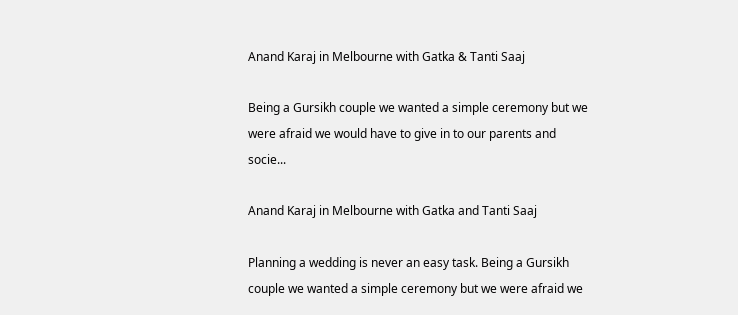Anand Karaj in Melbourne with Gatka & Tanti Saaj

Being a Gursikh couple we wanted a simple ceremony but we were afraid we would have to give in to our parents and socie...

Anand Karaj in Melbourne with Gatka and Tanti Saaj

Planning a wedding is never an easy task. Being a Gursikh couple we wanted a simple ceremony but we were afraid we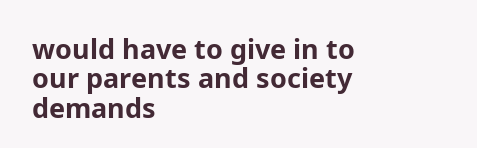would have to give in to our parents and society demands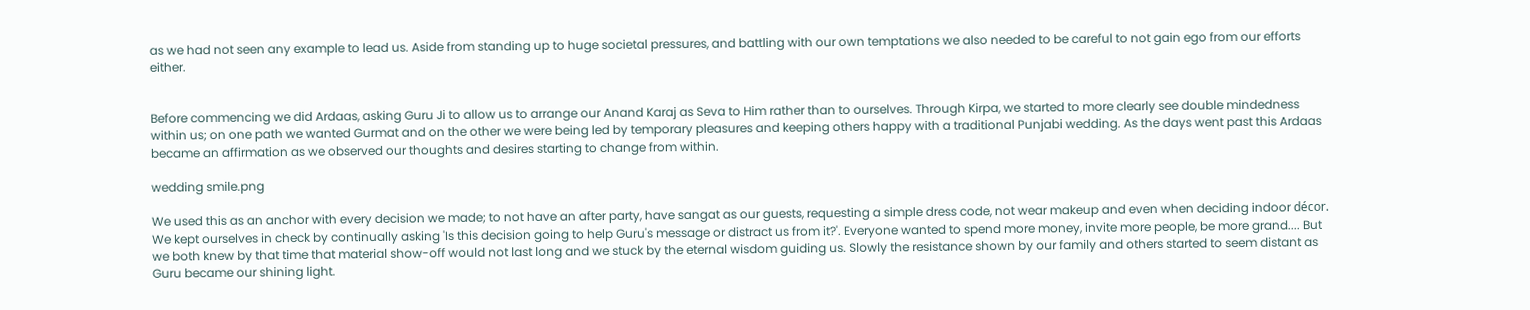as we had not seen any example to lead us. Aside from standing up to huge societal pressures, and battling with our own temptations we also needed to be careful to not gain ego from our efforts either.


Before commencing we did Ardaas, asking Guru Ji to allow us to arrange our Anand Karaj as Seva to Him rather than to ourselves. Through Kirpa, we started to more clearly see double mindedness within us; on one path we wanted Gurmat and on the other we were being led by temporary pleasures and keeping others happy with a traditional Punjabi wedding. As the days went past this Ardaas became an affirmation as we observed our thoughts and desires starting to change from within.

wedding smile.png

We used this as an anchor with every decision we made; to not have an after party, have sangat as our guests, requesting a simple dress code, not wear makeup and even when deciding indoor décor. We kept ourselves in check by continually asking 'Is this decision going to help Guru's message or distract us from it?'. Everyone wanted to spend more money, invite more people, be more grand.... But we both knew by that time that material show-off would not last long and we stuck by the eternal wisdom guiding us. Slowly the resistance shown by our family and others started to seem distant as Guru became our shining light.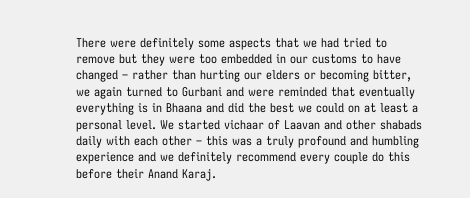There were definitely some aspects that we had tried to remove but they were too embedded in our customs to have changed – rather than hurting our elders or becoming bitter, we again turned to Gurbani and were reminded that eventually everything is in Bhaana and did the best we could on at least a personal level. We started vichaar of Laavan and other shabads daily with each other – this was a truly profound and humbling experience and we definitely recommend every couple do this before their Anand Karaj.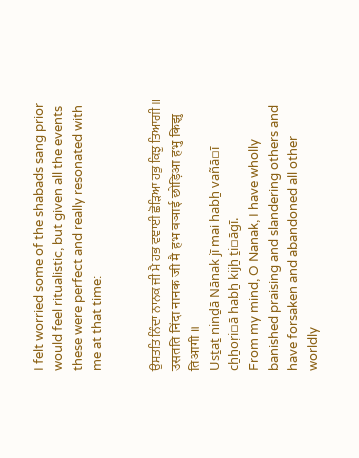I felt worried some of the shabads sang prior would feel ritualistic, but given all the events these were perfect and really resonated with me at that time:


ਉਸਤਤਿ ਨਿੰਦਾ ਨਾਨਕ ਜੀ ਮੈ ਹਭ ਵਞਾਈ ਛੋੜਿਆ ਹਭੁ ਕਿਝੁ ਤਿਆਗੀ ॥
उसतति निंदा नानक जी मै हभ वञाई छोड़िआ हभु किझु तिआगी ॥
Usṯaṯ ninḏā Nānak jī mai habẖ vañā▫ī cẖẖoṛi▫ā habẖ kijẖ ṯi▫āgī.
From my mind, O Nanak, I have wholly banished praising and slandering others and have forsaken and abandoned all other worldly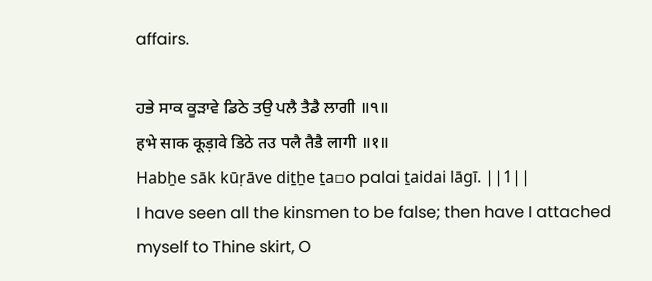affairs.

ਹਭੇ ਸਾਕ ਕੂੜਾਵੇ ਡਿਠੇ ਤਉ ਪਲੈ ਤੈਡੈ ਲਾਗੀ ॥੧॥
हभे साक कूड़ावे डिठे तउ पलै तैडै लागी ॥१॥
Habẖe sāk kūṛāve diṯẖe ṯa▫o palai ṯaidai lāgī. ||1||
I have seen all the kinsmen to be false; then have I attached myself to Thine skirt, O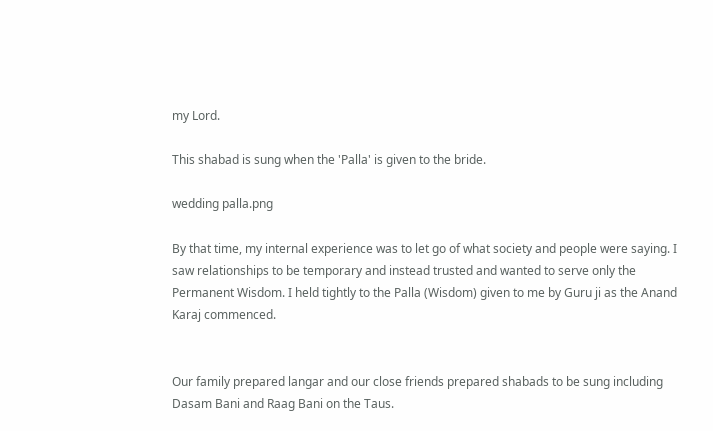my Lord.

This shabad is sung when the 'Palla' is given to the bride.

wedding palla.png

By that time, my internal experience was to let go of what society and people were saying. I saw relationships to be temporary and instead trusted and wanted to serve only the Permanent Wisdom. I held tightly to the Palla (Wisdom) given to me by Guru ji as the Anand Karaj commenced.


Our family prepared langar and our close friends prepared shabads to be sung including Dasam Bani and Raag Bani on the Taus.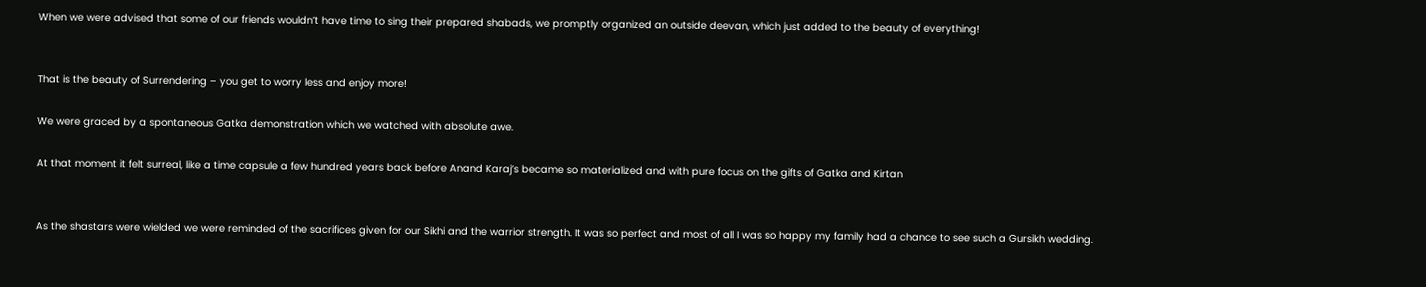When we were advised that some of our friends wouldn’t have time to sing their prepared shabads, we promptly organized an outside deevan, which just added to the beauty of everything!


That is the beauty of Surrendering – you get to worry less and enjoy more!

We were graced by a spontaneous Gatka demonstration which we watched with absolute awe.

At that moment it felt surreal, like a time capsule a few hundred years back before Anand Karaj’s became so materialized and with pure focus on the gifts of Gatka and Kirtan


As the shastars were wielded we were reminded of the sacrifices given for our Sikhi and the warrior strength. It was so perfect and most of all I was so happy my family had a chance to see such a Gursikh wedding.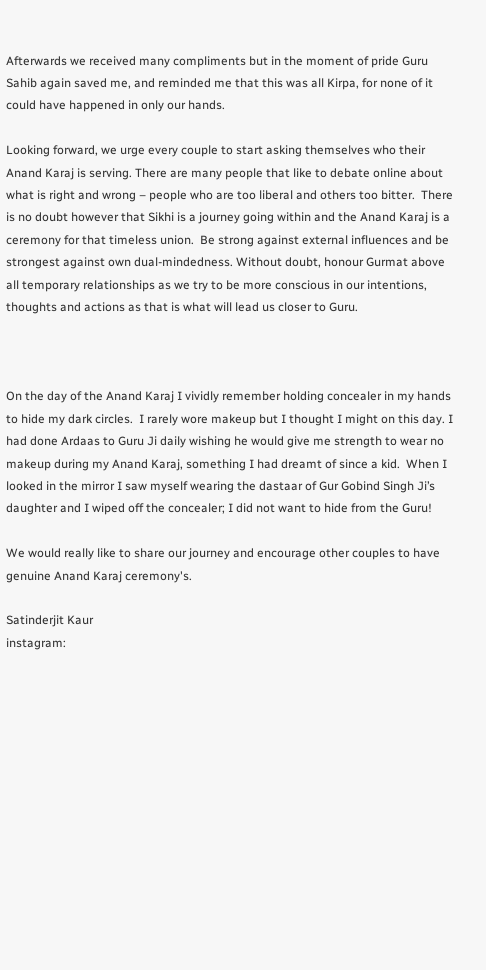Afterwards we received many compliments but in the moment of pride Guru Sahib again saved me, and reminded me that this was all Kirpa, for none of it could have happened in only our hands.

Looking forward, we urge every couple to start asking themselves who their Anand Karaj is serving. There are many people that like to debate online about what is right and wrong – people who are too liberal and others too bitter.  There is no doubt however that Sikhi is a journey going within and the Anand Karaj is a ceremony for that timeless union.  Be strong against external influences and be strongest against own dual-mindedness. Without doubt, honour Gurmat above all temporary relationships as we try to be more conscious in our intentions, thoughts and actions as that is what will lead us closer to Guru.



On the day of the Anand Karaj I vividly remember holding concealer in my hands to hide my dark circles.  I rarely wore makeup but I thought I might on this day. I had done Ardaas to Guru Ji daily wishing he would give me strength to wear no makeup during my Anand Karaj, something I had dreamt of since a kid.  When I looked in the mirror I saw myself wearing the dastaar of Gur Gobind Singh Ji’s daughter and I wiped off the concealer; I did not want to hide from the Guru!

We would really like to share our journey and encourage other couples to have genuine Anand Karaj ceremony's.

Satinderjit Kaur
instagram: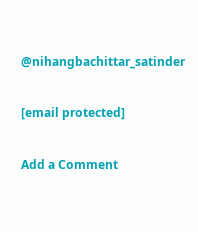@nihangbachittar_satinder

[email protected]

Add a Comment